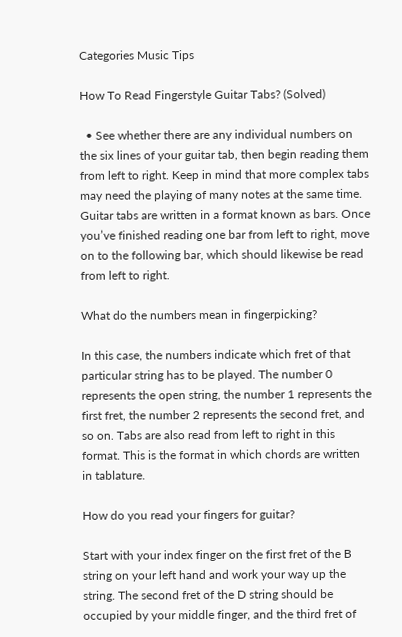Categories Music Tips

How To Read Fingerstyle Guitar Tabs? (Solved)

  • See whether there are any individual numbers on the six lines of your guitar tab, then begin reading them from left to right. Keep in mind that more complex tabs may need the playing of many notes at the same time. Guitar tabs are written in a format known as bars. Once you’ve finished reading one bar from left to right, move on to the following bar, which should likewise be read from left to right.

What do the numbers mean in fingerpicking?

In this case, the numbers indicate which fret of that particular string has to be played. The number 0 represents the open string, the number 1 represents the first fret, the number 2 represents the second fret, and so on. Tabs are also read from left to right in this format. This is the format in which chords are written in tablature.

How do you read your fingers for guitar?

Start with your index finger on the first fret of the B string on your left hand and work your way up the string. The second fret of the D string should be occupied by your middle finger, and the third fret of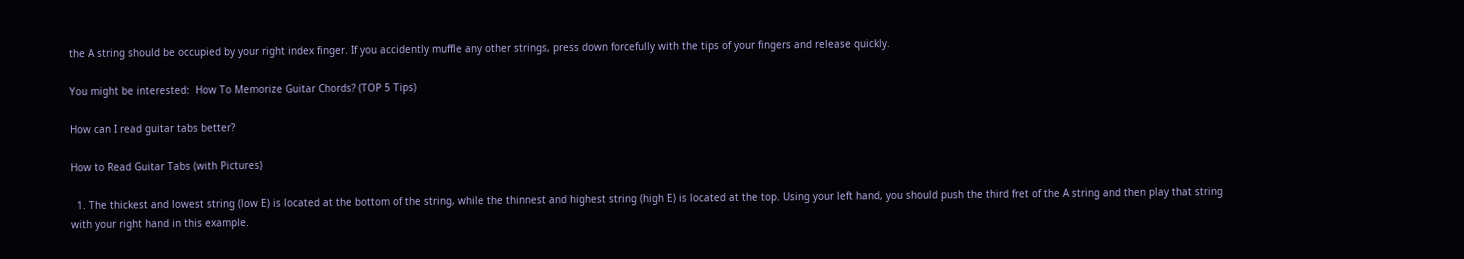the A string should be occupied by your right index finger. If you accidently muffle any other strings, press down forcefully with the tips of your fingers and release quickly.

You might be interested:  How To Memorize Guitar Chords? (TOP 5 Tips)

How can I read guitar tabs better?

How to Read Guitar Tabs (with Pictures)

  1. The thickest and lowest string (low E) is located at the bottom of the string, while the thinnest and highest string (high E) is located at the top. Using your left hand, you should push the third fret of the A string and then play that string with your right hand in this example.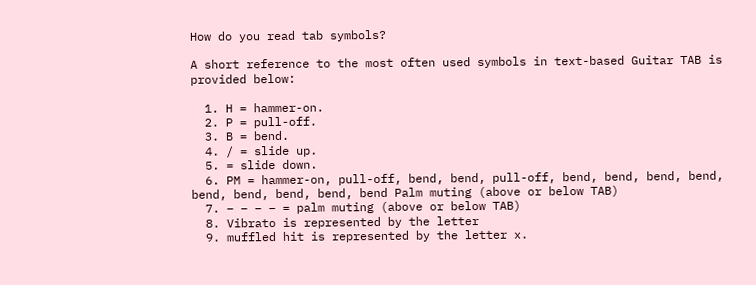How do you read tab symbols?

A short reference to the most often used symbols in text-based Guitar TAB is provided below:

  1. H = hammer-on.
  2. P = pull-off.
  3. B = bend.
  4. / = slide up.
  5. = slide down.
  6. PM = hammer-on, pull-off, bend, bend, pull-off, bend, bend, bend, bend, bend, bend, bend, bend, bend Palm muting (above or below TAB)
  7. – – – – = palm muting (above or below TAB)
  8. Vibrato is represented by the letter
  9. muffled hit is represented by the letter x.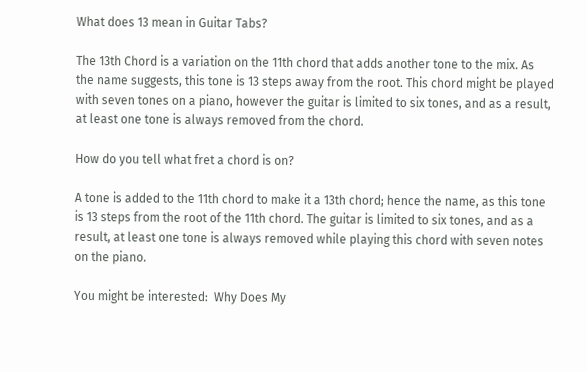What does 13 mean in Guitar Tabs?

The 13th Chord is a variation on the 11th chord that adds another tone to the mix. As the name suggests, this tone is 13 steps away from the root. This chord might be played with seven tones on a piano, however the guitar is limited to six tones, and as a result, at least one tone is always removed from the chord.

How do you tell what fret a chord is on?

A tone is added to the 11th chord to make it a 13th chord; hence the name, as this tone is 13 steps from the root of the 11th chord. The guitar is limited to six tones, and as a result, at least one tone is always removed while playing this chord with seven notes on the piano.

You might be interested:  Why Does My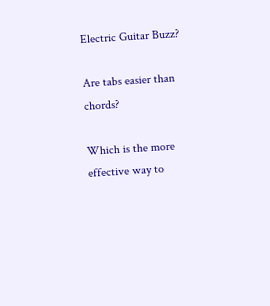Electric Guitar Buzz?

Are tabs easier than chords?

Which is the more effective way to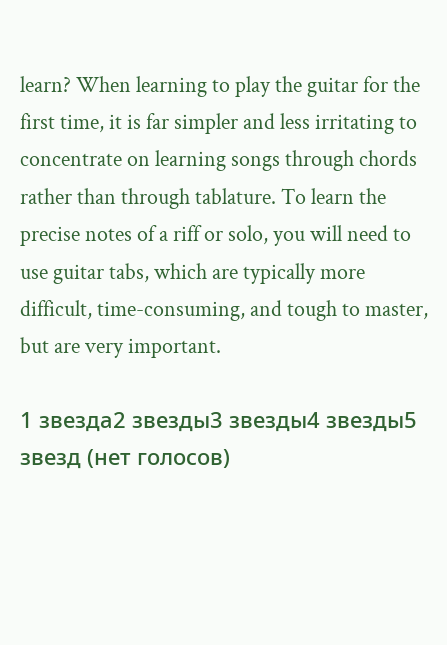learn? When learning to play the guitar for the first time, it is far simpler and less irritating to concentrate on learning songs through chords rather than through tablature. To learn the precise notes of a riff or solo, you will need to use guitar tabs, which are typically more difficult, time-consuming, and tough to master, but are very important.

1 звезда2 звезды3 звезды4 звезды5 звезд (нет голосов)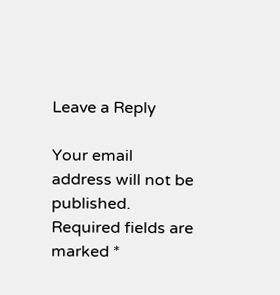Leave a Reply

Your email address will not be published. Required fields are marked *